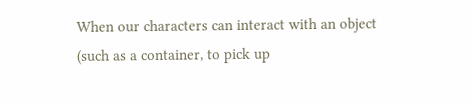When our characters can interact with an object (such as a container, to pick up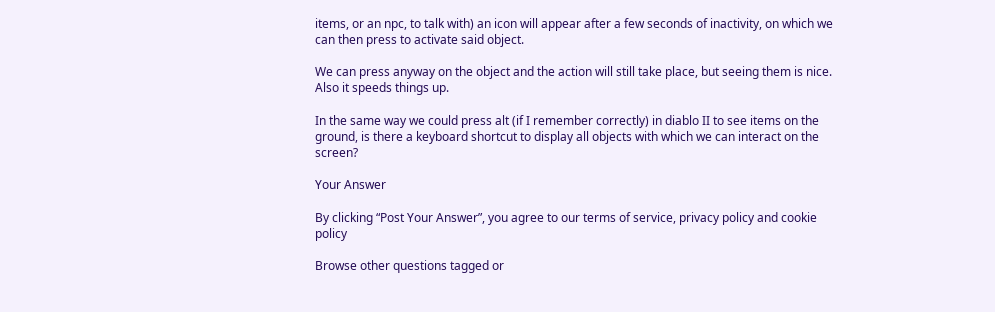items, or an npc, to talk with) an icon will appear after a few seconds of inactivity, on which we can then press to activate said object.

We can press anyway on the object and the action will still take place, but seeing them is nice. Also it speeds things up.

In the same way we could press alt (if I remember correctly) in diablo II to see items on the ground, is there a keyboard shortcut to display all objects with which we can interact on the screen?

Your Answer

By clicking “Post Your Answer”, you agree to our terms of service, privacy policy and cookie policy

Browse other questions tagged or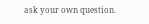ask your own question.